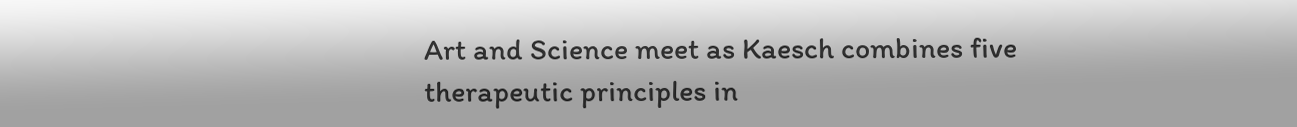Art and Science meet as Kaesch combines five therapeutic principles in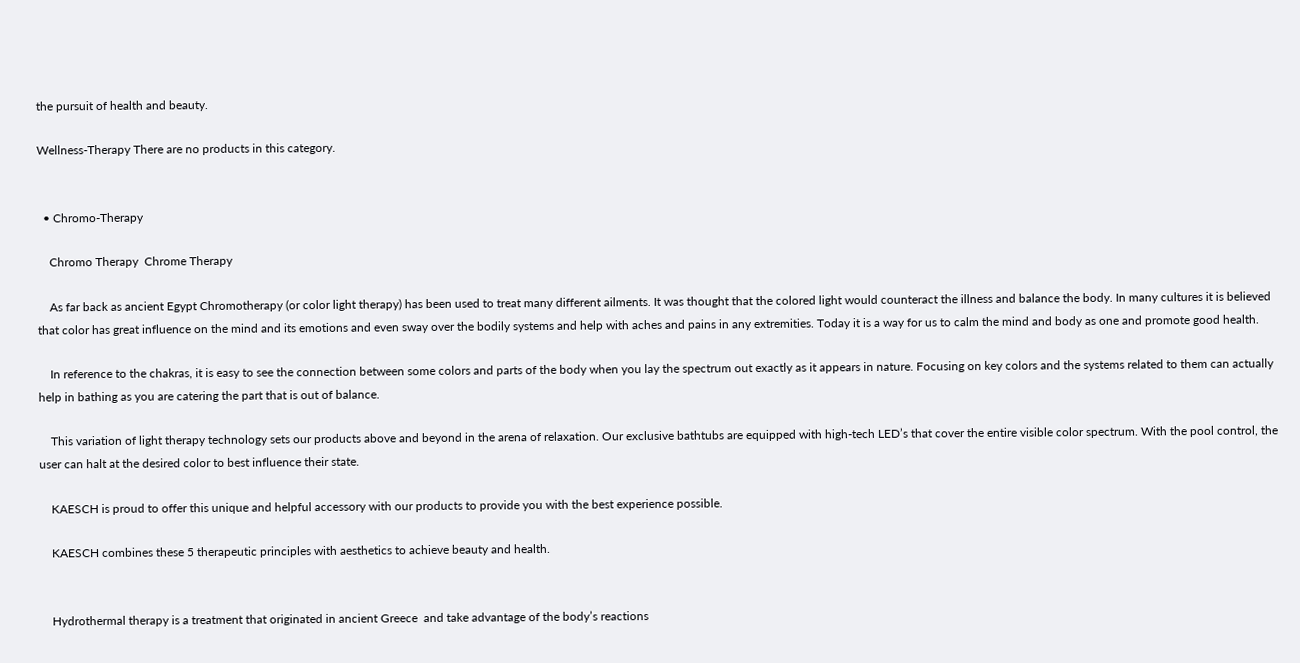the pursuit of health and beauty.

Wellness-Therapy There are no products in this category.


  • Chromo-Therapy

    Chromo Therapy  Chrome Therapy

    As far back as ancient Egypt Chromotherapy (or color light therapy) has been used to treat many different ailments. It was thought that the colored light would counteract the illness and balance the body. In many cultures it is believed that color has great influence on the mind and its emotions and even sway over the bodily systems and help with aches and pains in any extremities. Today it is a way for us to calm the mind and body as one and promote good health.

    In reference to the chakras, it is easy to see the connection between some colors and parts of the body when you lay the spectrum out exactly as it appears in nature. Focusing on key colors and the systems related to them can actually help in bathing as you are catering the part that is out of balance.

    This variation of light therapy technology sets our products above and beyond in the arena of relaxation. Our exclusive bathtubs are equipped with high-tech LED’s that cover the entire visible color spectrum. With the pool control, the user can halt at the desired color to best influence their state.

    KAESCH is proud to offer this unique and helpful accessory with our products to provide you with the best experience possible.

    KAESCH combines these 5 therapeutic principles with aesthetics to achieve beauty and health.


    Hydrothermal therapy is a treatment that originated in ancient Greece  and take advantage of the body’s reactions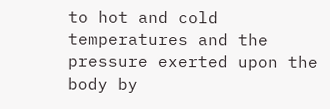to hot and cold temperatures and the pressure exerted upon the body by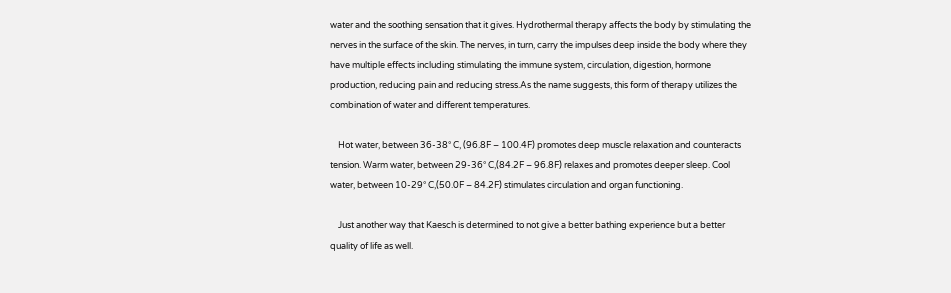water and the soothing sensation that it gives. Hydrothermal therapy affects the body by stimulating the nerves in the surface of the skin. The nerves, in turn, carry the impulses deep inside the body where they have multiple effects including stimulating the immune system, circulation, digestion, hormone production, reducing pain and reducing stress.As the name suggests, this form of therapy utilizes the combination of water and different temperatures.

    Hot water, between 36-38° C, (96.8F – 100.4F) promotes deep muscle relaxation and counteracts tension. Warm water, between 29-36° C,(84.2F – 96.8F) relaxes and promotes deeper sleep. Cool water, between 10-29° C,(50.0F – 84.2F) stimulates circulation and organ functioning.

    Just another way that Kaesch is determined to not give a better bathing experience but a better quality of life as well.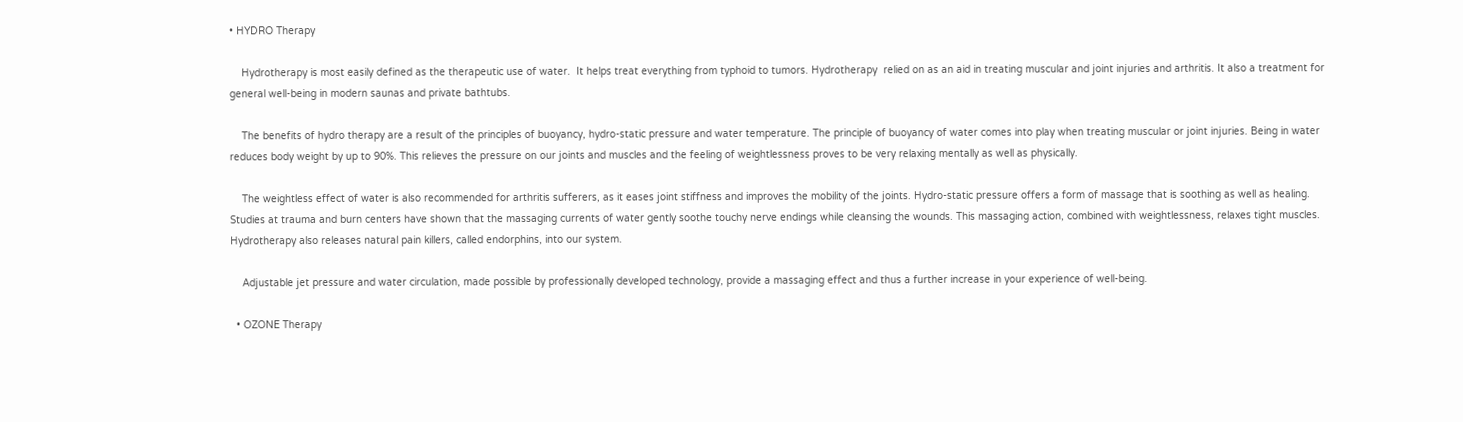• HYDRO Therapy

    Hydrotherapy is most easily defined as the therapeutic use of water.  It helps treat everything from typhoid to tumors. Hydrotherapy  relied on as an aid in treating muscular and joint injuries and arthritis. It also a treatment for general well-being in modern saunas and private bathtubs.

    The benefits of hydro therapy are a result of the principles of buoyancy, hydro-static pressure and water temperature. The principle of buoyancy of water comes into play when treating muscular or joint injuries. Being in water reduces body weight by up to 90%. This relieves the pressure on our joints and muscles and the feeling of weightlessness proves to be very relaxing mentally as well as physically.

    The weightless effect of water is also recommended for arthritis sufferers, as it eases joint stiffness and improves the mobility of the joints. Hydro-static pressure offers a form of massage that is soothing as well as healing. Studies at trauma and burn centers have shown that the massaging currents of water gently soothe touchy nerve endings while cleansing the wounds. This massaging action, combined with weightlessness, relaxes tight muscles. Hydrotherapy also releases natural pain killers, called endorphins, into our system.

    Adjustable jet pressure and water circulation, made possible by professionally developed technology, provide a massaging effect and thus a further increase in your experience of well-being.

  • OZONE Therapy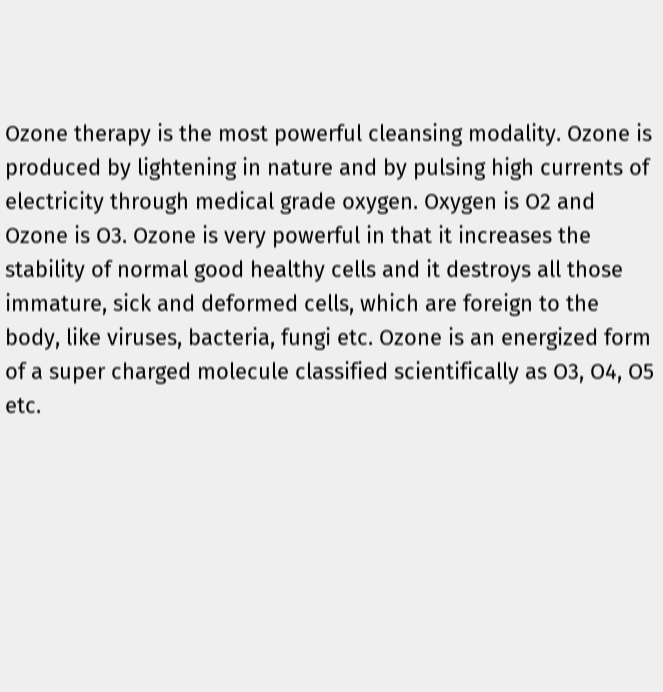Ozone therapy is the most powerful cleansing modality. Ozone is produced by lightening in nature and by pulsing high currents of electricity through medical grade oxygen. Oxygen is O2 and Ozone is O3. Ozone is very powerful in that it increases the stability of normal good healthy cells and it destroys all those immature, sick and deformed cells, which are foreign to the body, like viruses, bacteria, fungi etc. Ozone is an energized form of a super charged molecule classified scientifically as O3, O4, O5 etc.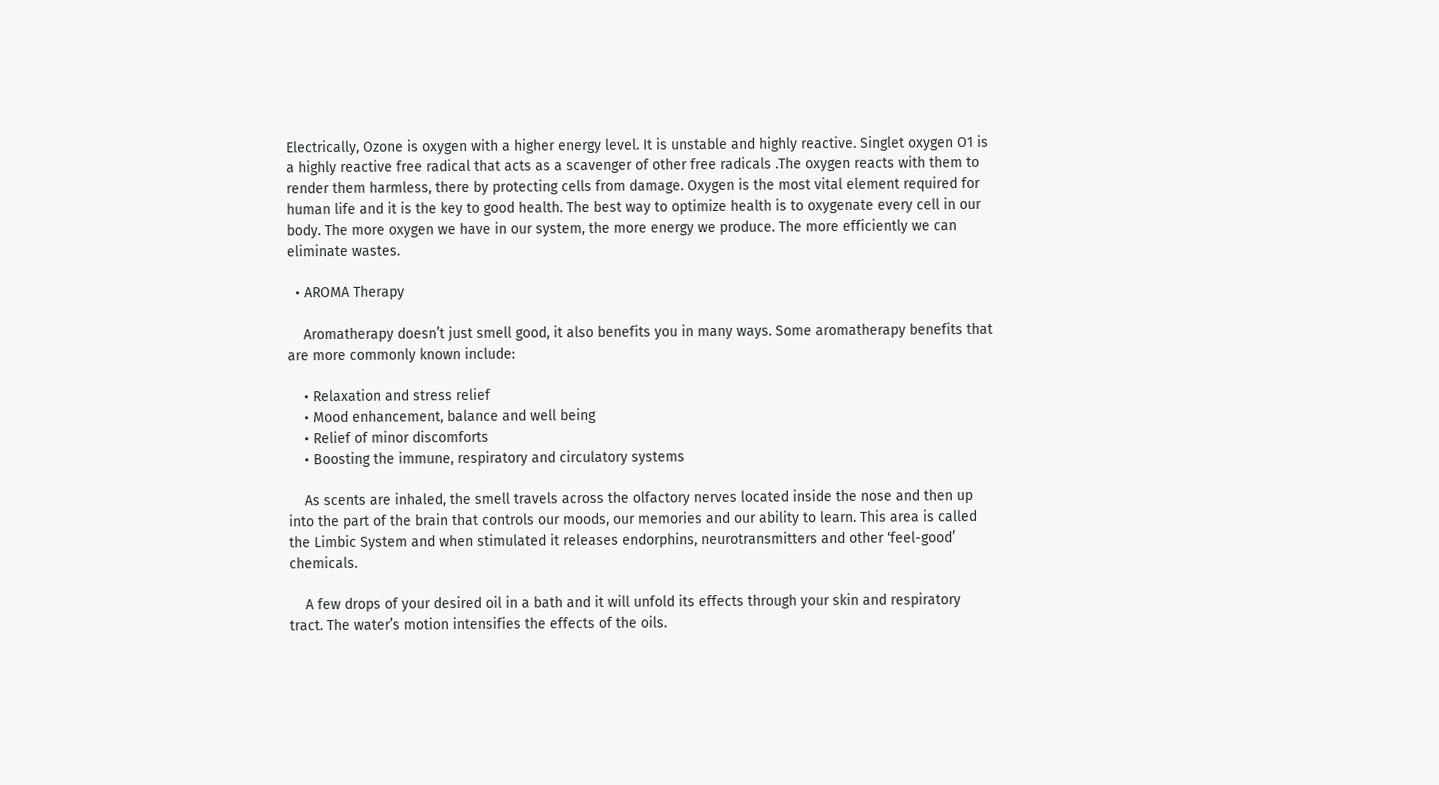Electrically, Ozone is oxygen with a higher energy level. It is unstable and highly reactive. Singlet oxygen O1 is a highly reactive free radical that acts as a scavenger of other free radicals .The oxygen reacts with them to render them harmless, there by protecting cells from damage. Oxygen is the most vital element required for human life and it is the key to good health. The best way to optimize health is to oxygenate every cell in our body. The more oxygen we have in our system, the more energy we produce. The more efficiently we can eliminate wastes.

  • AROMA Therapy

    Aromatherapy doesn’t just smell good, it also benefits you in many ways. Some aromatherapy benefits that are more commonly known include:

    • Relaxation and stress relief
    • Mood enhancement, balance and well being
    • Relief of minor discomforts
    • Boosting the immune, respiratory and circulatory systems

    As scents are inhaled, the smell travels across the olfactory nerves located inside the nose and then up into the part of the brain that controls our moods, our memories and our ability to learn. This area is called the Limbic System and when stimulated it releases endorphins, neurotransmitters and other ‘feel-good’ chemicals.

    A few drops of your desired oil in a bath and it will unfold its effects through your skin and respiratory tract. The water’s motion intensifies the effects of the oils.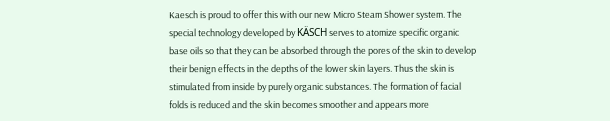Kaesch is proud to offer this with our new Micro Steam Shower system. The special technology developed by KÄSCH serves to atomize specific organic base oils so that they can be absorbed through the pores of the skin to develop their benign effects in the depths of the lower skin layers. Thus the skin is stimulated from inside by purely organic substances. The formation of facial folds is reduced and the skin becomes smoother and appears more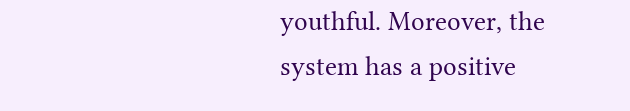youthful. Moreover, the system has a positive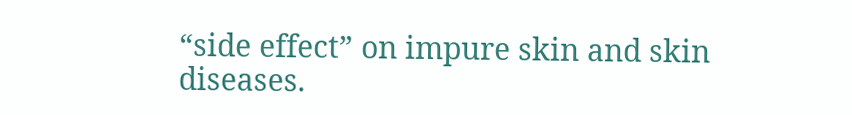“side effect” on impure skin and skin diseases.